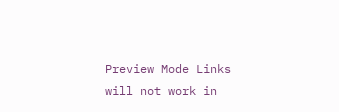Preview Mode Links will not work in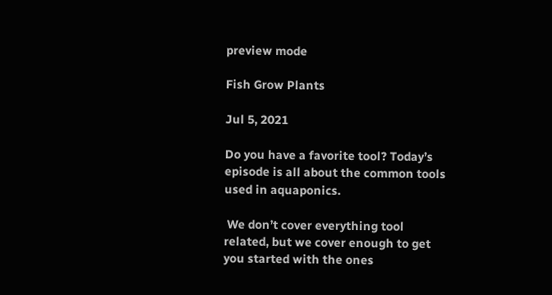preview mode

Fish Grow Plants

Jul 5, 2021

Do you have a favorite tool? Today’s episode is all about the common tools used in aquaponics.

 We don’t cover everything tool related, but we cover enough to get you started with the ones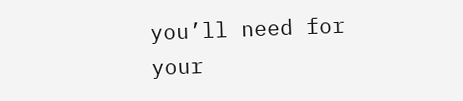you’ll need for your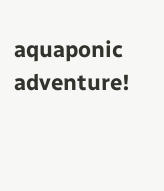aquaponic adventure!